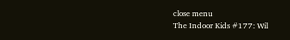close menu
The Indoor Kids #177: Wil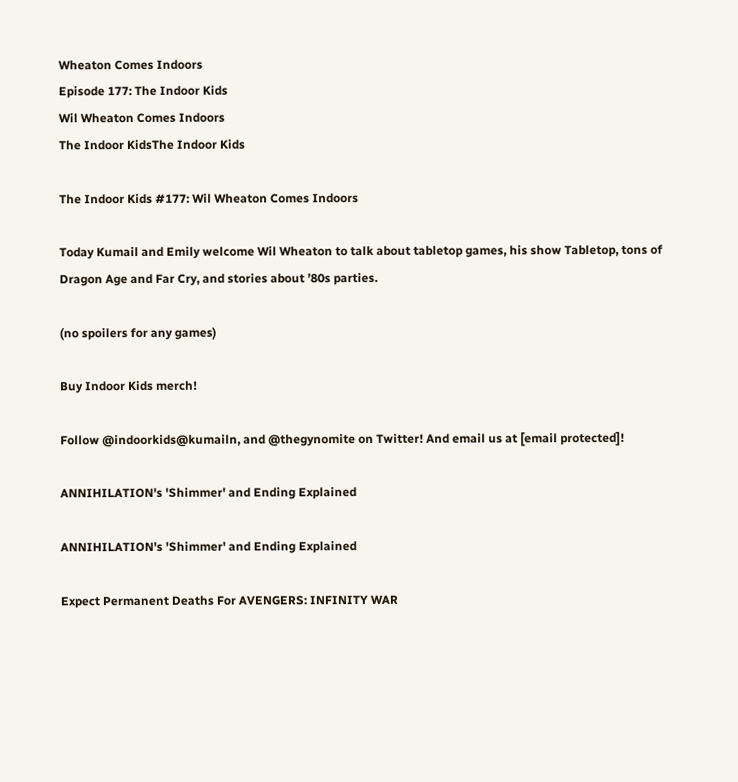Wheaton Comes Indoors
Episode 177: The Indoor Kids
Wil Wheaton Comes Indoors
The Indoor KidsThe Indoor Kids

The Indoor Kids #177: Wil Wheaton Comes Indoors

Today Kumail and Emily welcome Wil Wheaton to talk about tabletop games, his show Tabletop, tons of Dragon Age and Far Cry, and stories about ’80s parties.

(no spoilers for any games)

Buy Indoor Kids merch!

Follow @indoorkids@kumailn, and @thegynomite on Twitter! And email us at [email protected]!

ANNIHILATION's 'Shimmer' and Ending Explained

ANNIHILATION's 'Shimmer' and Ending Explained

Expect Permanent Deaths For AVENGERS: INFINITY WAR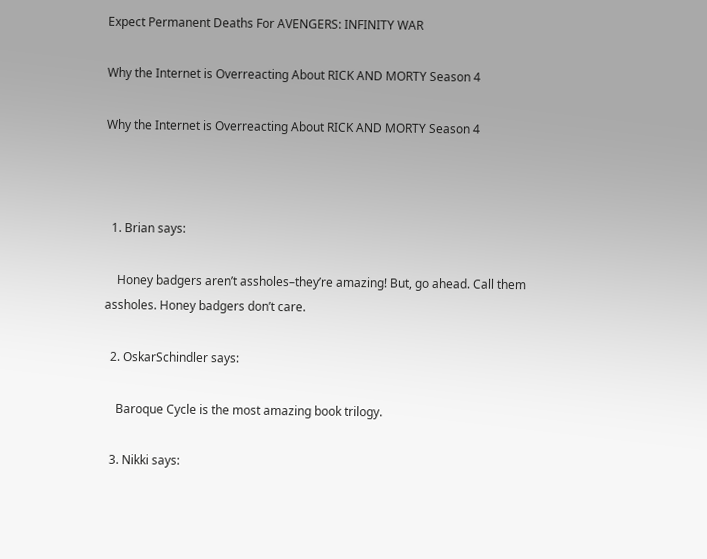Expect Permanent Deaths For AVENGERS: INFINITY WAR

Why the Internet is Overreacting About RICK AND MORTY Season 4

Why the Internet is Overreacting About RICK AND MORTY Season 4



  1. Brian says:

    Honey badgers aren’t assholes–they’re amazing! But, go ahead. Call them assholes. Honey badgers don’t care.

  2. OskarSchindler says:

    Baroque Cycle is the most amazing book trilogy.

  3. Nikki says: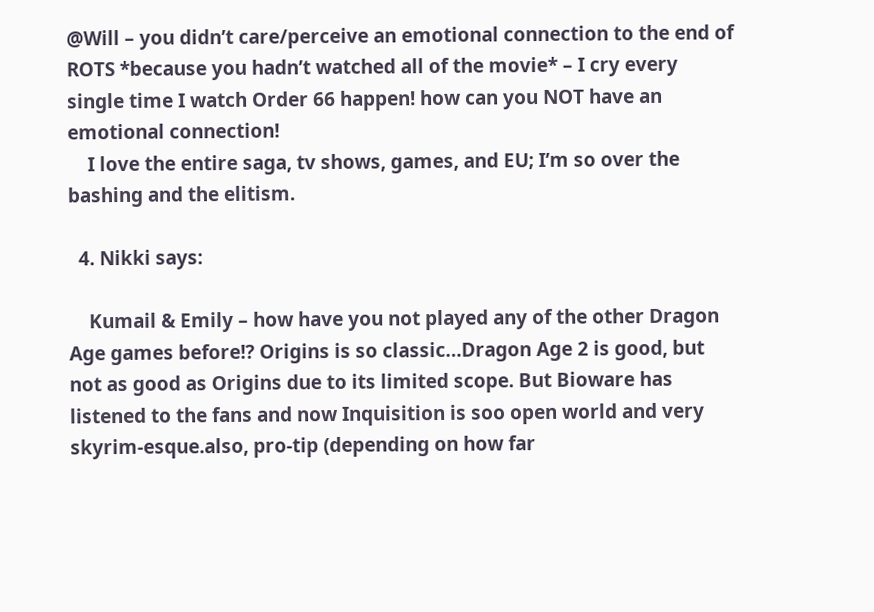@Will – you didn’t care/perceive an emotional connection to the end of ROTS *because you hadn’t watched all of the movie* – I cry every single time I watch Order 66 happen! how can you NOT have an emotional connection!
    I love the entire saga, tv shows, games, and EU; I’m so over the bashing and the elitism.

  4. Nikki says:

    Kumail & Emily – how have you not played any of the other Dragon Age games before!? Origins is so classic…Dragon Age 2 is good, but not as good as Origins due to its limited scope. But Bioware has listened to the fans and now Inquisition is soo open world and very skyrim-esque.also, pro-tip (depending on how far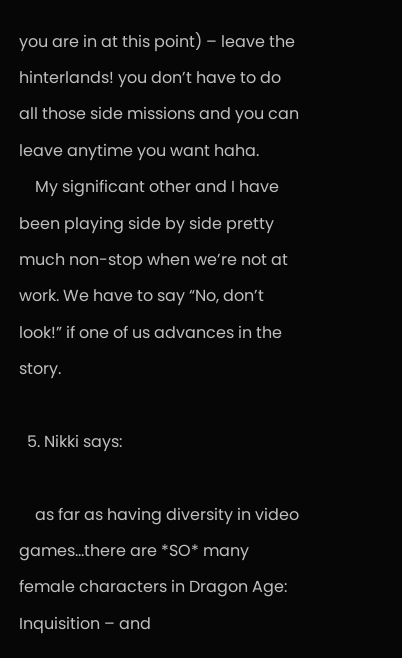you are in at this point) – leave the hinterlands! you don’t have to do all those side missions and you can leave anytime you want haha.
    My significant other and I have been playing side by side pretty much non-stop when we’re not at work. We have to say “No, don’t look!” if one of us advances in the story.

  5. Nikki says:

    as far as having diversity in video games…there are *SO* many female characters in Dragon Age: Inquisition – and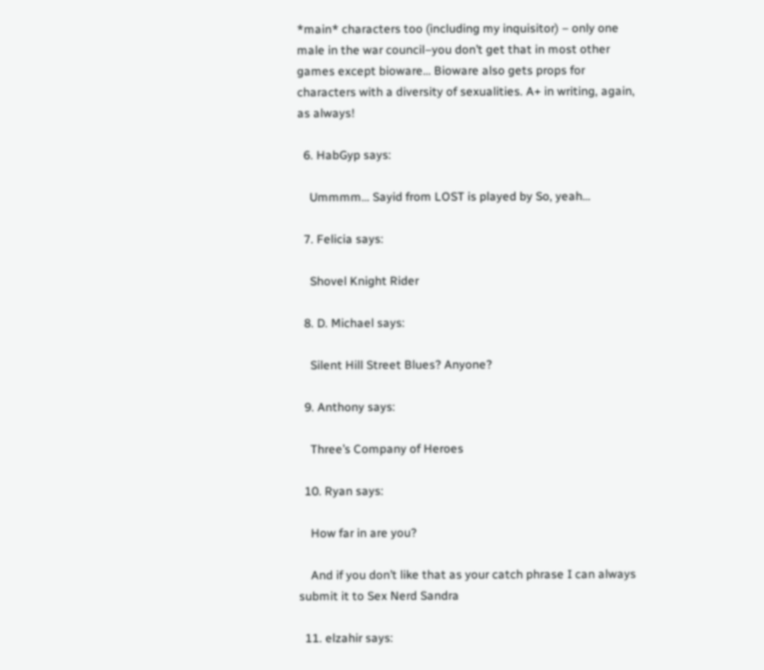*main* characters too (including my inquisitor) – only one male in the war council–you don’t get that in most other games except bioware… Bioware also gets props for characters with a diversity of sexualities. A+ in writing, again, as always!

  6. HabGyp says:

    Ummmm… Sayid from LOST is played by So, yeah…

  7. Felicia says:

    Shovel Knight Rider

  8. D. Michael says:

    Silent Hill Street Blues? Anyone?

  9. Anthony says:

    Three’s Company of Heroes

  10. Ryan says:

    How far in are you?

    And if you don’t like that as your catch phrase I can always submit it to Sex Nerd Sandra

  11. elzahir says: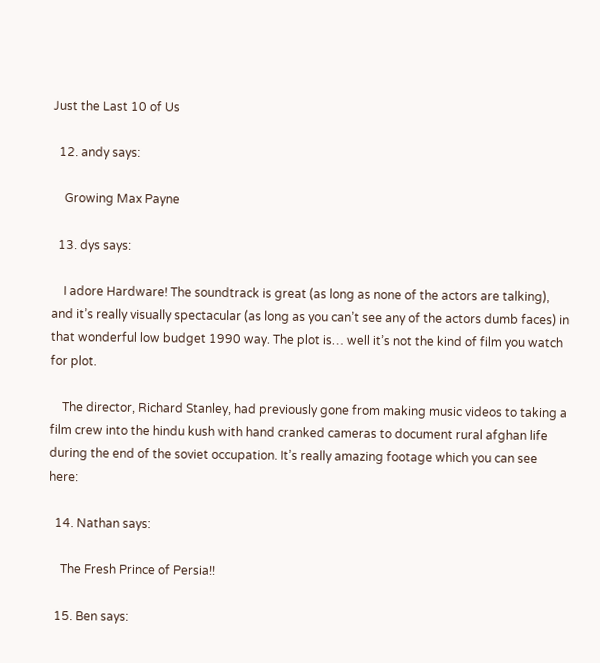Just the Last 10 of Us

  12. andy says:

    Growing Max Payne

  13. dys says:

    I adore Hardware! The soundtrack is great (as long as none of the actors are talking), and it’s really visually spectacular (as long as you can’t see any of the actors dumb faces) in that wonderful low budget 1990 way. The plot is… well it’s not the kind of film you watch for plot.

    The director, Richard Stanley, had previously gone from making music videos to taking a film crew into the hindu kush with hand cranked cameras to document rural afghan life during the end of the soviet occupation. It’s really amazing footage which you can see here:

  14. Nathan says:

    The Fresh Prince of Persia!!

  15. Ben says: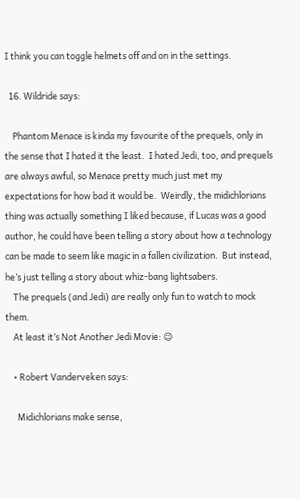I think you can toggle helmets off and on in the settings.

  16. Wildride says:

    Phantom Menace is kinda my favourite of the prequels, only in the sense that I hated it the least.  I hated Jedi, too, and prequels are always awful, so Menace pretty much just met my expectations for how bad it would be.  Weirdly, the midichlorians thing was actually something I liked because, if Lucas was a good author, he could have been telling a story about how a technology can be made to seem like magic in a fallen civilization.  But instead, he’s just telling a story about whiz-bang lightsabers.
    The prequels (and Jedi) are really only fun to watch to mock them.
    At least it’s Not Another Jedi Movie: 😉

    • Robert Vanderveken says:

      Midichlorians make sense,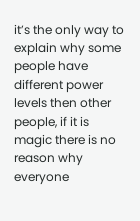it’s the only way to explain why some people have different power levels then other people, if it is magic there is no reason why everyone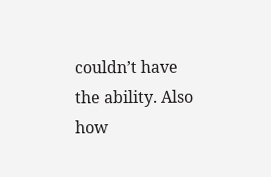couldn’t have the ability. Also how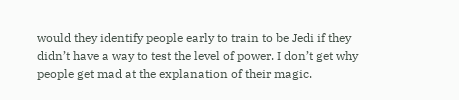would they identify people early to train to be Jedi if they didn’t have a way to test the level of power. I don’t get why people get mad at the explanation of their magic.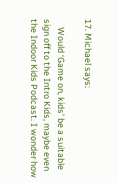17. Michael says:

    Would ‘Game on, kids’ be a suitable sign off to the Intro Kids, maybe even the Indoor Kids Podcast. I wonder how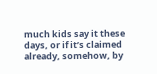much kids say it these days, or if it’s claimed already, somehow, by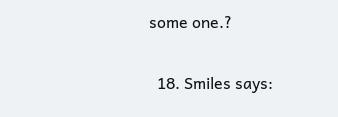some one.?

  18. Smiles says: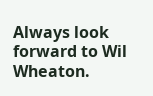Always look forward to Wil Wheaton.